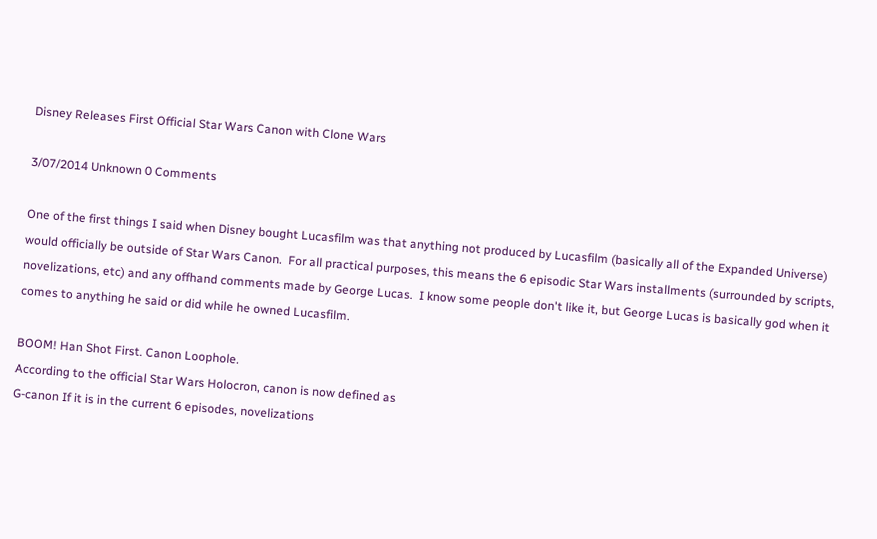Disney Releases First Official Star Wars Canon with Clone Wars

3/07/2014 Unknown 0 Comments

One of the first things I said when Disney bought Lucasfilm was that anything not produced by Lucasfilm (basically all of the Expanded Universe) would officially be outside of Star Wars Canon.  For all practical purposes, this means the 6 episodic Star Wars installments (surrounded by scripts, novelizations, etc) and any offhand comments made by George Lucas.  I know some people don't like it, but George Lucas is basically god when it comes to anything he said or did while he owned Lucasfilm.

BOOM! Han Shot First. Canon Loophole.
According to the official Star Wars Holocron, canon is now defined as
G-canon If it is in the current 6 episodes, novelizations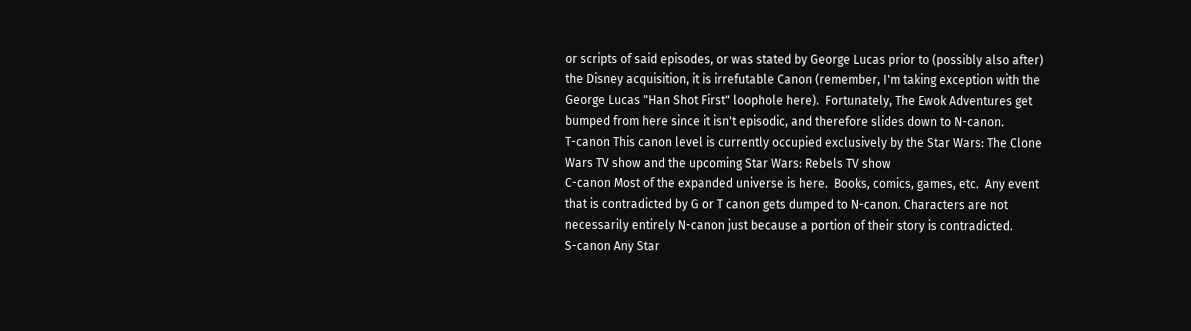or scripts of said episodes, or was stated by George Lucas prior to (possibly also after) the Disney acquisition, it is irrefutable Canon (remember, I'm taking exception with the George Lucas "Han Shot First" loophole here).  Fortunately, The Ewok Adventures get bumped from here since it isn't episodic, and therefore slides down to N-canon.
T-canon This canon level is currently occupied exclusively by the Star Wars: The Clone Wars TV show and the upcoming Star Wars: Rebels TV show
C-canon Most of the expanded universe is here.  Books, comics, games, etc.  Any event that is contradicted by G or T canon gets dumped to N-canon. Characters are not necessarily entirely N-canon just because a portion of their story is contradicted.
S-canon Any Star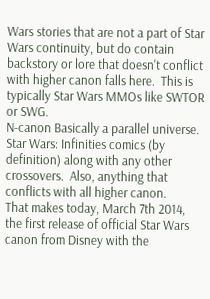Wars stories that are not a part of Star Wars continuity, but do contain backstory or lore that doesn't conflict with higher canon falls here.  This is typically Star Wars MMOs like SWTOR or SWG.
N-canon Basically a parallel universe.  Star Wars: Infinities comics (by definition) along with any other crossovers.  Also, anything that conflicts with all higher canon.
That makes today, March 7th 2014, the first release of official Star Wars canon from Disney with the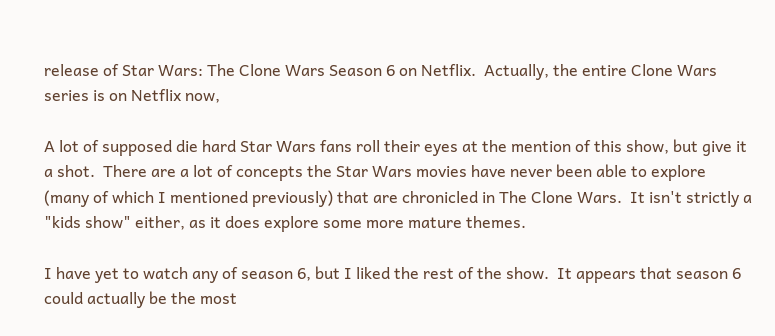release of Star Wars: The Clone Wars Season 6 on Netflix.  Actually, the entire Clone Wars series is on Netflix now,

A lot of supposed die hard Star Wars fans roll their eyes at the mention of this show, but give it a shot.  There are a lot of concepts the Star Wars movies have never been able to explore (many of which I mentioned previously) that are chronicled in The Clone Wars.  It isn't strictly a "kids show" either, as it does explore some more mature themes.

I have yet to watch any of season 6, but I liked the rest of the show.  It appears that season 6 could actually be the most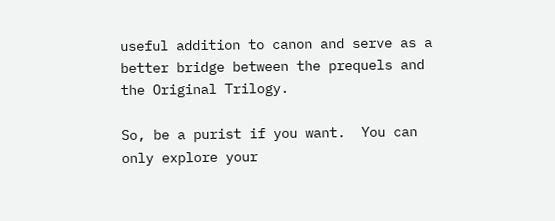useful addition to canon and serve as a better bridge between the prequels and the Original Trilogy.

So, be a purist if you want.  You can only explore your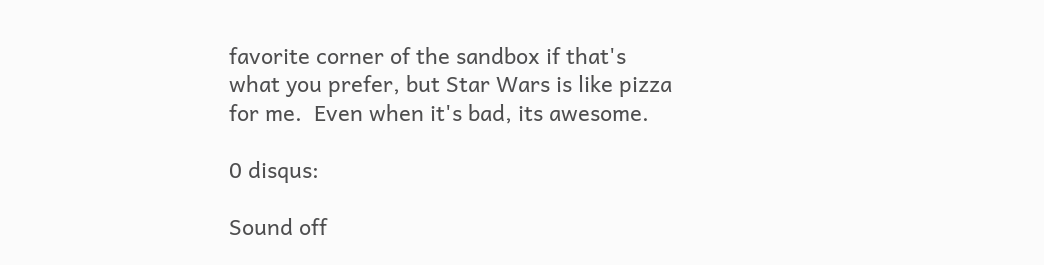favorite corner of the sandbox if that's what you prefer, but Star Wars is like pizza for me.  Even when it's bad, its awesome.

0 disqus:

Sound off